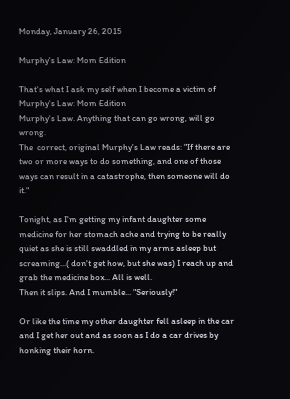Monday, January 26, 2015

Murphy's Law: Mom Edition

That's what I ask my self when I become a victim of Murphy's Law: Mom Edition
Murphy's Law. Anything that can go wrong, will go wrong.
The  correct, original Murphy's Law reads: "If there are two or more ways to do something, and one of those ways can result in a catastrophe, then someone will do it."

Tonight, as I'm getting my infant daughter some medicine for her stomach ache and trying to be really quiet as she is still swaddled in my arms asleep but screaming...( don't get how, but she was) I reach up and grab the medicine box... All is well.
Then it slips. And I mumble... "Seriously!"

Or like the time my other daughter fell asleep in the car and I get her out and as soon as I do a car drives by honking their horn.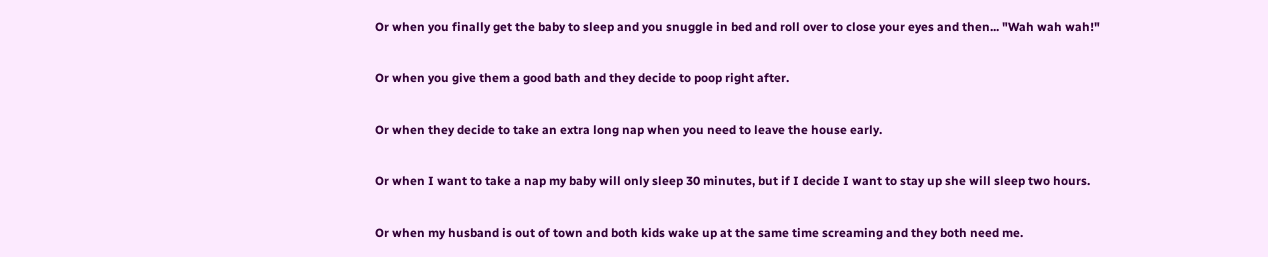Or when you finally get the baby to sleep and you snuggle in bed and roll over to close your eyes and then... "Wah wah wah!"

Or when you give them a good bath and they decide to poop right after.

Or when they decide to take an extra long nap when you need to leave the house early.

Or when I want to take a nap my baby will only sleep 30 minutes, but if I decide I want to stay up she will sleep two hours.

Or when my husband is out of town and both kids wake up at the same time screaming and they both need me.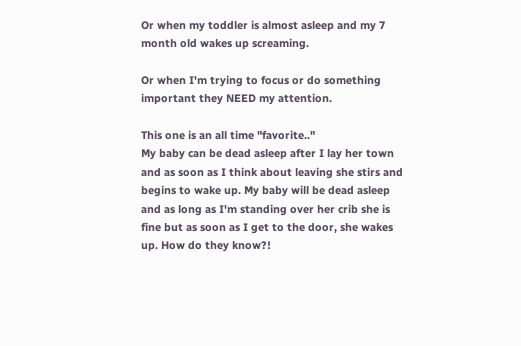Or when my toddler is almost asleep and my 7 month old wakes up screaming.

Or when I'm trying to focus or do something important they NEED my attention.

This one is an all time "favorite.."
My baby can be dead asleep after I lay her town and as soon as I think about leaving she stirs and begins to wake up. My baby will be dead asleep and as long as I'm standing over her crib she is fine but as soon as I get to the door, she wakes up. How do they know?!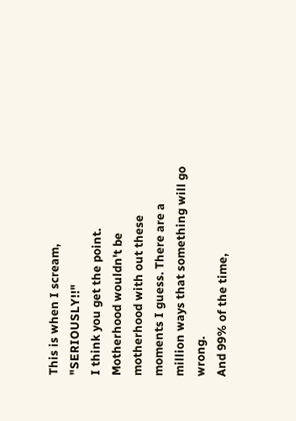This is when I scream, "SERIOUSLY!!"
I think you get the point. Motherhood wouldn't be motherhood with out these moments I guess. There are a million ways that something will go wrong.
And 99% of the time,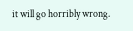it will go horribly wrong.